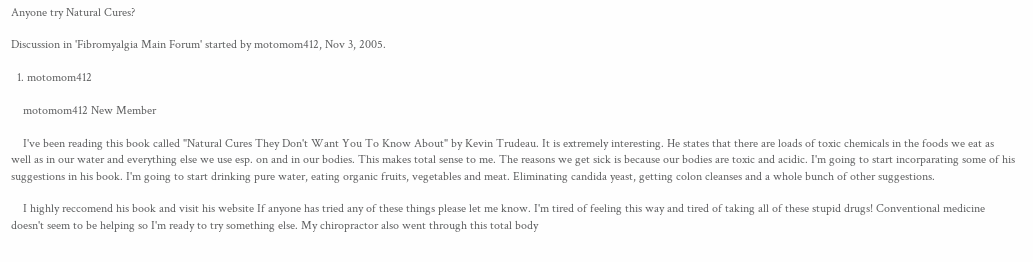Anyone try Natural Cures?

Discussion in 'Fibromyalgia Main Forum' started by motomom412, Nov 3, 2005.

  1. motomom412

    motomom412 New Member

    I've been reading this book called "Natural Cures They Don't Want You To Know About" by Kevin Trudeau. It is extremely interesting. He states that there are loads of toxic chemicals in the foods we eat as well as in our water and everything else we use esp. on and in our bodies. This makes total sense to me. The reasons we get sick is because our bodies are toxic and acidic. I'm going to start incorparating some of his suggestions in his book. I'm going to start drinking pure water, eating organic fruits, vegetables and meat. Eliminating candida yeast, getting colon cleanses and a whole bunch of other suggestions.

    I highly reccomend his book and visit his website If anyone has tried any of these things please let me know. I'm tired of feeling this way and tired of taking all of these stupid drugs! Conventional medicine doesn't seem to be helping so I'm ready to try something else. My chiropractor also went through this total body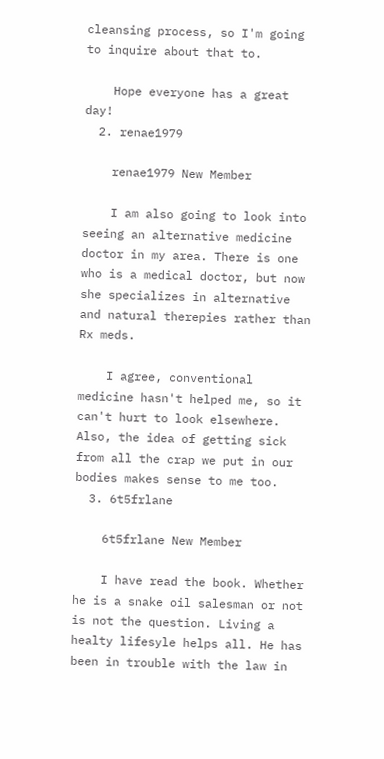cleansing process, so I'm going to inquire about that to.

    Hope everyone has a great day!
  2. renae1979

    renae1979 New Member

    I am also going to look into seeing an alternative medicine doctor in my area. There is one who is a medical doctor, but now she specializes in alternative and natural therepies rather than Rx meds.

    I agree, conventional medicine hasn't helped me, so it can't hurt to look elsewhere. Also, the idea of getting sick from all the crap we put in our bodies makes sense to me too.
  3. 6t5frlane

    6t5frlane New Member

    I have read the book. Whether he is a snake oil salesman or not is not the question. Living a healty lifesyle helps all. He has been in trouble with the law in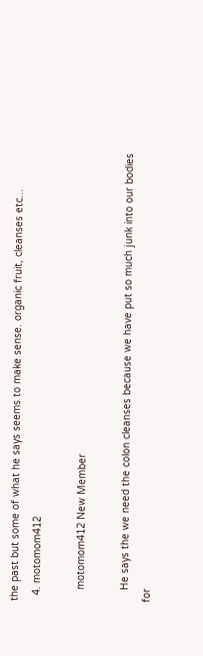the past but some of what he says seems to make sense. organic fruit, cleanses etc...
  4. motomom412

    motomom412 New Member

    He says the we need the colon cleanses because we have put so much junk into our bodies for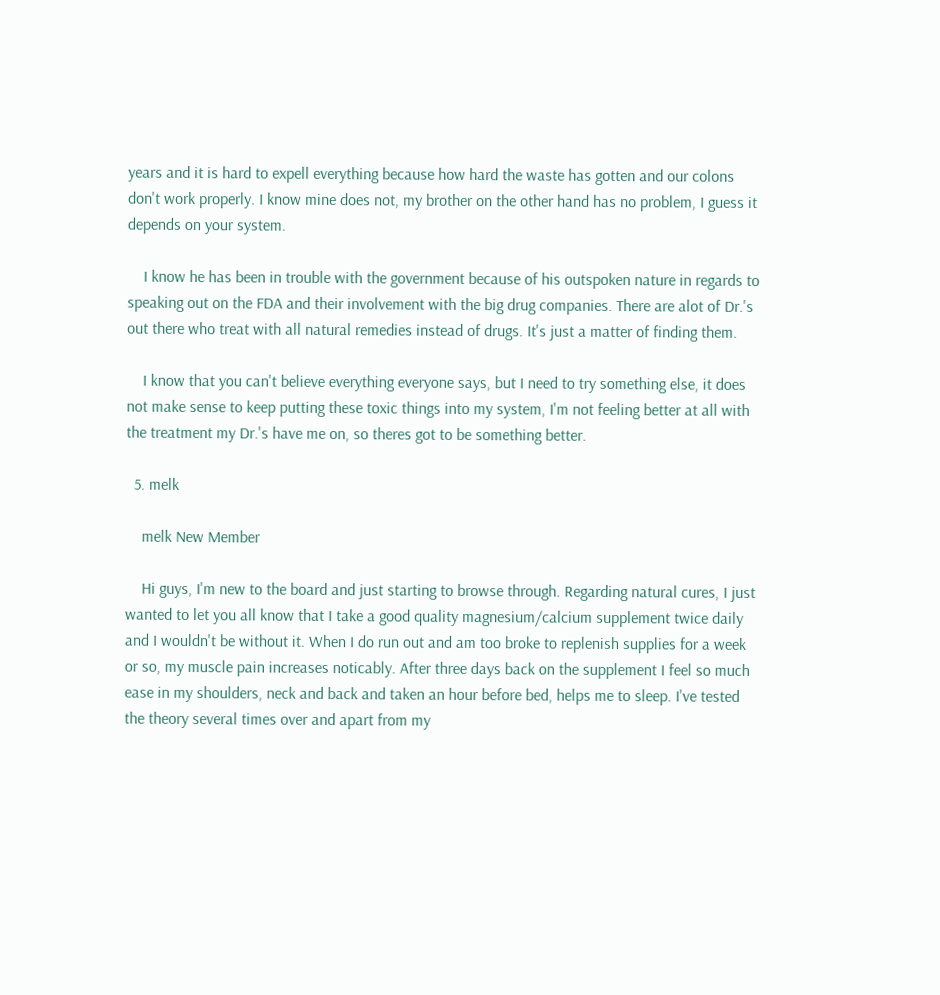years and it is hard to expell everything because how hard the waste has gotten and our colons don't work properly. I know mine does not, my brother on the other hand has no problem, I guess it depends on your system.

    I know he has been in trouble with the government because of his outspoken nature in regards to speaking out on the FDA and their involvement with the big drug companies. There are alot of Dr.'s out there who treat with all natural remedies instead of drugs. It's just a matter of finding them.

    I know that you can't believe everything everyone says, but I need to try something else, it does not make sense to keep putting these toxic things into my system, I'm not feeling better at all with the treatment my Dr.'s have me on, so theres got to be something better.

  5. melk

    melk New Member

    Hi guys, I'm new to the board and just starting to browse through. Regarding natural cures, I just wanted to let you all know that I take a good quality magnesium/calcium supplement twice daily and I wouldn't be without it. When I do run out and am too broke to replenish supplies for a week or so, my muscle pain increases noticably. After three days back on the supplement I feel so much ease in my shoulders, neck and back and taken an hour before bed, helps me to sleep. I've tested the theory several times over and apart from my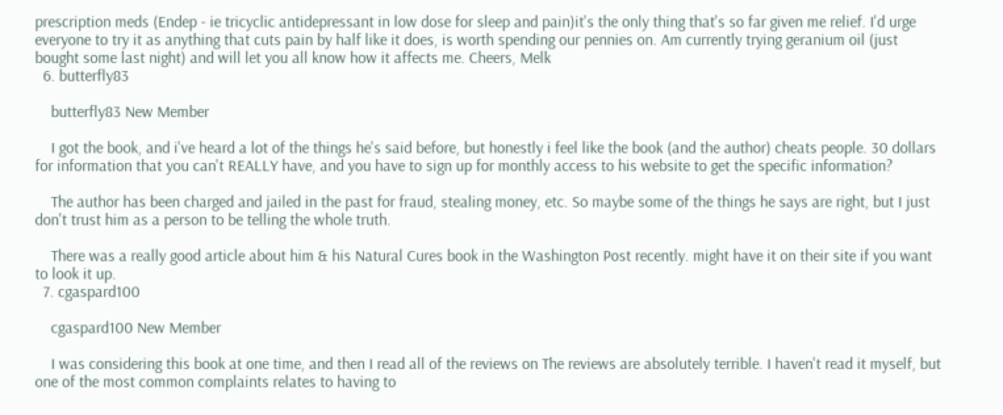prescription meds (Endep - ie tricyclic antidepressant in low dose for sleep and pain)it's the only thing that's so far given me relief. I'd urge everyone to try it as anything that cuts pain by half like it does, is worth spending our pennies on. Am currently trying geranium oil (just bought some last night) and will let you all know how it affects me. Cheers, Melk
  6. butterfly83

    butterfly83 New Member

    I got the book, and i've heard a lot of the things he's said before, but honestly i feel like the book (and the author) cheats people. 30 dollars for information that you can't REALLY have, and you have to sign up for monthly access to his website to get the specific information?

    The author has been charged and jailed in the past for fraud, stealing money, etc. So maybe some of the things he says are right, but I just don't trust him as a person to be telling the whole truth.

    There was a really good article about him & his Natural Cures book in the Washington Post recently. might have it on their site if you want to look it up.
  7. cgaspard100

    cgaspard100 New Member

    I was considering this book at one time, and then I read all of the reviews on The reviews are absolutely terrible. I haven't read it myself, but one of the most common complaints relates to having to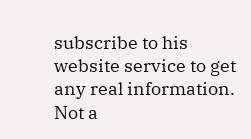subscribe to his website service to get any real information. Not a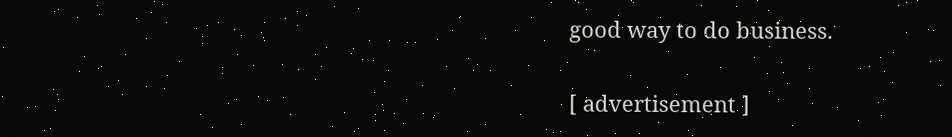good way to do business.

[ advertisement ]